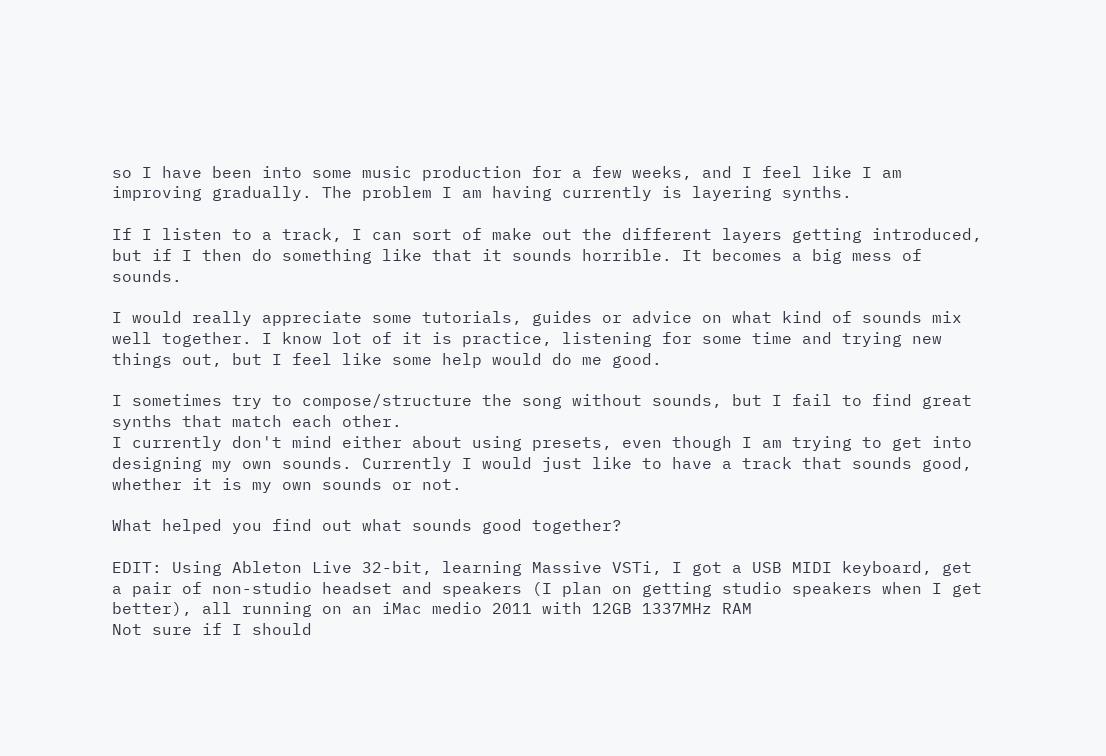so I have been into some music production for a few weeks, and I feel like I am improving gradually. The problem I am having currently is layering synths.

If I listen to a track, I can sort of make out the different layers getting introduced, but if I then do something like that it sounds horrible. It becomes a big mess of sounds.

I would really appreciate some tutorials, guides or advice on what kind of sounds mix well together. I know lot of it is practice, listening for some time and trying new things out, but I feel like some help would do me good.

I sometimes try to compose/structure the song without sounds, but I fail to find great synths that match each other.
I currently don't mind either about using presets, even though I am trying to get into designing my own sounds. Currently I would just like to have a track that sounds good, whether it is my own sounds or not.

What helped you find out what sounds good together?

EDIT: Using Ableton Live 32-bit, learning Massive VSTi, I got a USB MIDI keyboard, get a pair of non-studio headset and speakers (I plan on getting studio speakers when I get better), all running on an iMac medio 2011 with 12GB 1337MHz RAM
Not sure if I should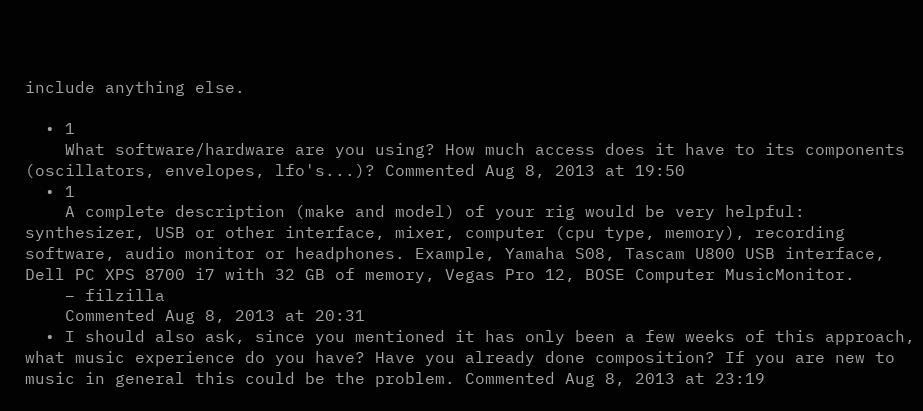include anything else.

  • 1
    What software/hardware are you using? How much access does it have to its components (oscillators, envelopes, lfo's...)? Commented Aug 8, 2013 at 19:50
  • 1
    A complete description (make and model) of your rig would be very helpful: synthesizer, USB or other interface, mixer, computer (cpu type, memory), recording software, audio monitor or headphones. Example, Yamaha S08, Tascam U800 USB interface, Dell PC XPS 8700 i7 with 32 GB of memory, Vegas Pro 12, BOSE Computer MusicMonitor.
    – filzilla
    Commented Aug 8, 2013 at 20:31
  • I should also ask, since you mentioned it has only been a few weeks of this approach, what music experience do you have? Have you already done composition? If you are new to music in general this could be the problem. Commented Aug 8, 2013 at 23:19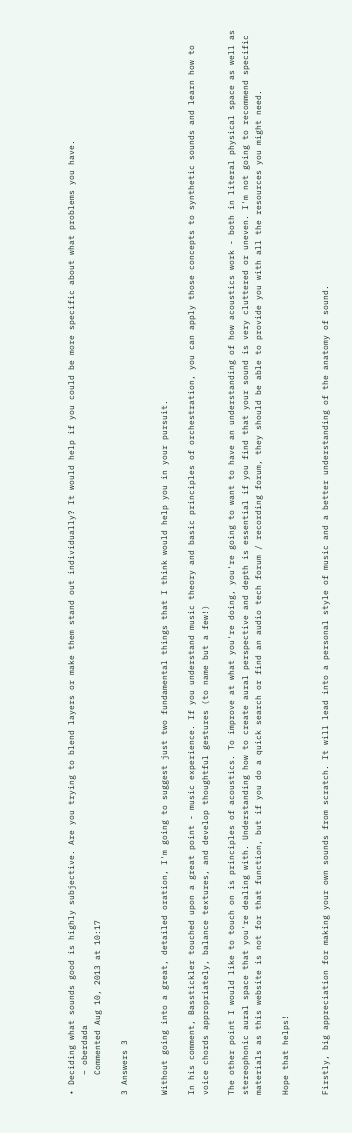• Deciding what sounds good is highly subjective. Are you trying to blend layers or make them stand out individually? It would help if you could be more specific about what problems you have.
    – oberdada
    Commented Aug 10, 2013 at 10:17

3 Answers 3


Without going into a great, detailed oration, I'm going to suggest just two fundamental things that I think would help you in your pursuit.

In his comment, Basstickler touched upon a great point - music experience. If you understand music theory and basic principles of orchestration, you can apply those concepts to synthetic sounds and learn how to voice chords appropriately, balance textures, and develop thoughtful gestures (to name but a few!)

The other point I would like to touch on is principles of acoustics. To improve at what you're doing, you're going to want to have an understanding of how acoustics work - both in literal physical space as well as stereophonic aural space that you're dealing with. Understanding how to create aural perspective and depth is essential if you find that your sound is very cluttered or uneven. I'm not going to recommend specific materials as this website is not for that function, but if you do a quick search or find an audio tech forum / recording forum, they should be able to provide you with all the resources you might need.

Hope that helps!


Firstly, big appreciation for making your own sounds from scratch. It will lead into a personal style of music and a better understanding of the anatomy of sound.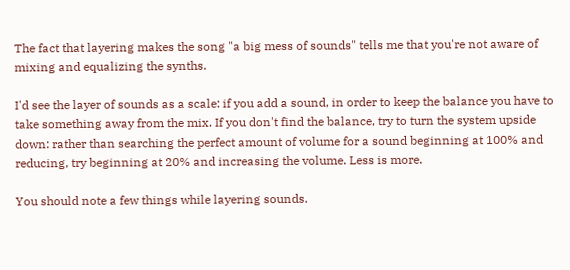The fact that layering makes the song "a big mess of sounds" tells me that you're not aware of mixing and equalizing the synths.

I'd see the layer of sounds as a scale: if you add a sound, in order to keep the balance you have to take something away from the mix. If you don't find the balance, try to turn the system upside down: rather than searching the perfect amount of volume for a sound beginning at 100% and reducing, try beginning at 20% and increasing the volume. Less is more.

You should note a few things while layering sounds.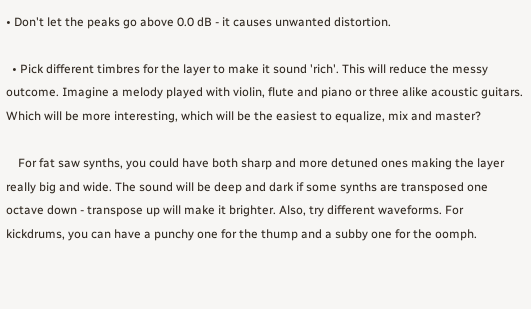• Don't let the peaks go above 0.0 dB - it causes unwanted distortion.

  • Pick different timbres for the layer to make it sound 'rich'. This will reduce the messy outcome. Imagine a melody played with violin, flute and piano or three alike acoustic guitars. Which will be more interesting, which will be the easiest to equalize, mix and master?

    For fat saw synths, you could have both sharp and more detuned ones making the layer really big and wide. The sound will be deep and dark if some synths are transposed one octave down - transpose up will make it brighter. Also, try different waveforms. For kickdrums, you can have a punchy one for the thump and a subby one for the oomph.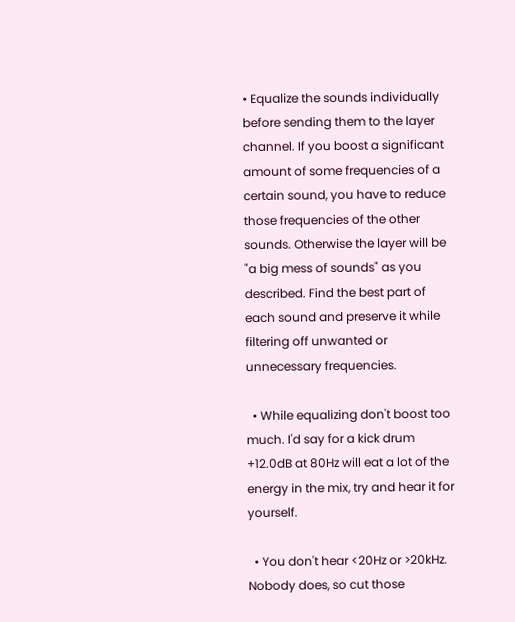• Equalize the sounds individually before sending them to the layer channel. If you boost a significant amount of some frequencies of a certain sound, you have to reduce those frequencies of the other sounds. Otherwise the layer will be "a big mess of sounds" as you described. Find the best part of each sound and preserve it while filtering off unwanted or unnecessary frequencies.

  • While equalizing don't boost too much. I'd say for a kick drum +12.0dB at 80Hz will eat a lot of the energy in the mix, try and hear it for yourself.

  • You don't hear <20Hz or >20kHz. Nobody does, so cut those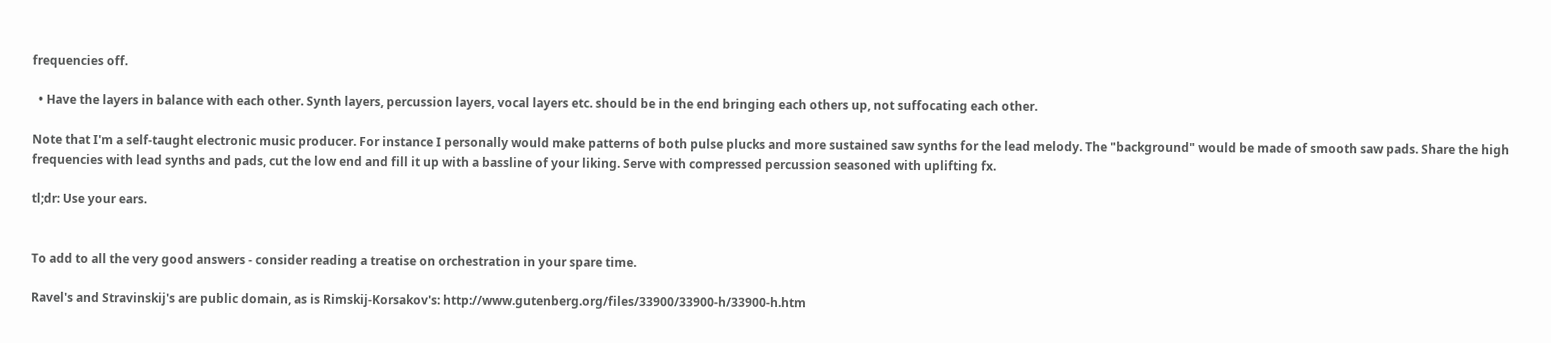frequencies off.

  • Have the layers in balance with each other. Synth layers, percussion layers, vocal layers etc. should be in the end bringing each others up, not suffocating each other.

Note that I'm a self-taught electronic music producer. For instance I personally would make patterns of both pulse plucks and more sustained saw synths for the lead melody. The "background" would be made of smooth saw pads. Share the high frequencies with lead synths and pads, cut the low end and fill it up with a bassline of your liking. Serve with compressed percussion seasoned with uplifting fx.

tl;dr: Use your ears.


To add to all the very good answers - consider reading a treatise on orchestration in your spare time.

Ravel's and Stravinskij's are public domain, as is Rimskij-Korsakov's: http://www.gutenberg.org/files/33900/33900-h/33900-h.htm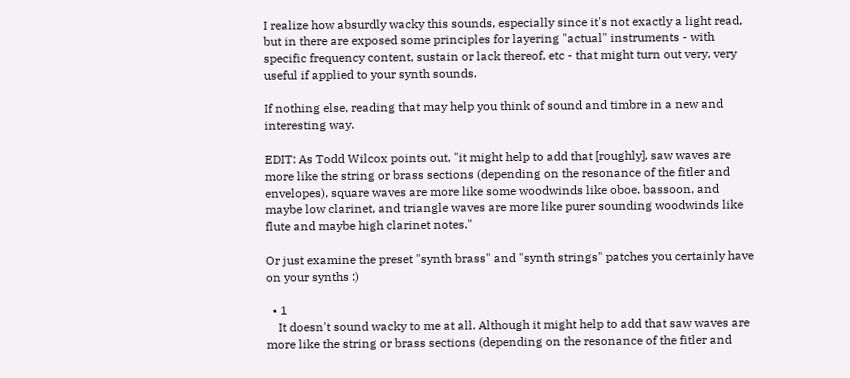I realize how absurdly wacky this sounds, especially since it's not exactly a light read, but in there are exposed some principles for layering "actual" instruments - with specific frequency content, sustain or lack thereof, etc - that might turn out very, very useful if applied to your synth sounds.

If nothing else, reading that may help you think of sound and timbre in a new and interesting way.

EDIT: As Todd Wilcox points out, "it might help to add that [roughly], saw waves are more like the string or brass sections (depending on the resonance of the fitler and envelopes), square waves are more like some woodwinds like oboe, bassoon, and maybe low clarinet, and triangle waves are more like purer sounding woodwinds like flute and maybe high clarinet notes."

Or just examine the preset "synth brass" and "synth strings" patches you certainly have on your synths :)

  • 1
    It doesn't sound wacky to me at all. Although it might help to add that saw waves are more like the string or brass sections (depending on the resonance of the fitler and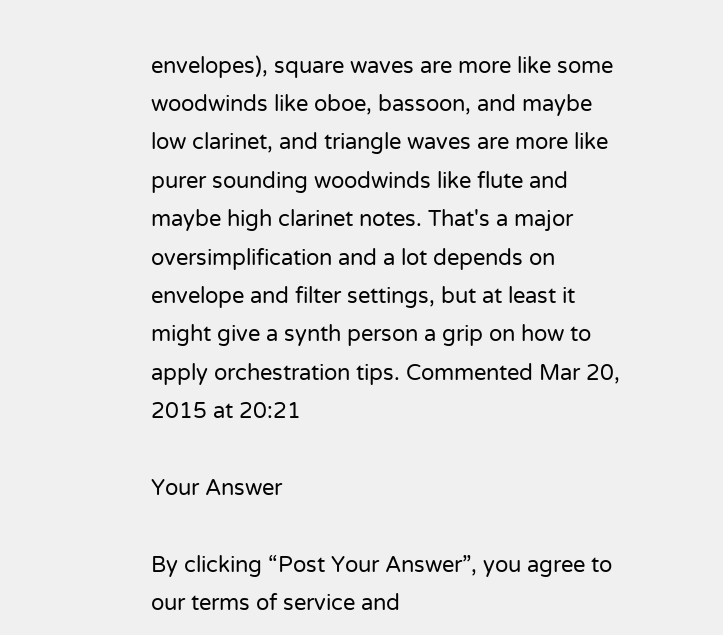envelopes), square waves are more like some woodwinds like oboe, bassoon, and maybe low clarinet, and triangle waves are more like purer sounding woodwinds like flute and maybe high clarinet notes. That's a major oversimplification and a lot depends on envelope and filter settings, but at least it might give a synth person a grip on how to apply orchestration tips. Commented Mar 20, 2015 at 20:21

Your Answer

By clicking “Post Your Answer”, you agree to our terms of service and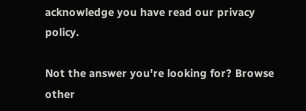acknowledge you have read our privacy policy.

Not the answer you're looking for? Browse other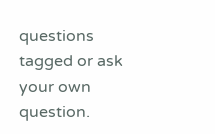questions tagged or ask your own question.